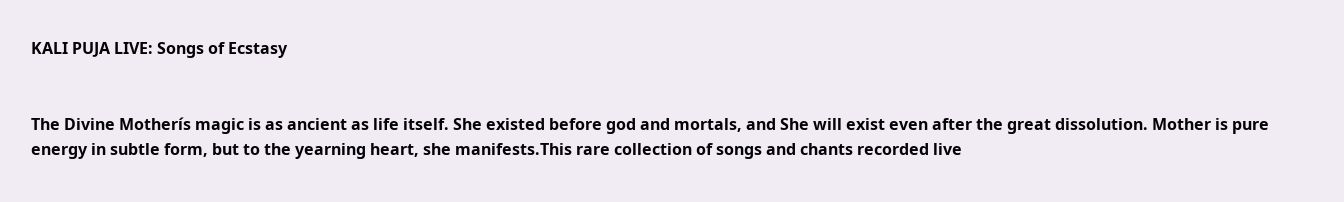KALI PUJA LIVE: Songs of Ecstasy


The Divine Motherís magic is as ancient as life itself. She existed before god and mortals, and She will exist even after the great dissolution. Mother is pure energy in subtle form, but to the yearning heart, she manifests.This rare collection of songs and chants recorded live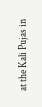at the Kali Pujas in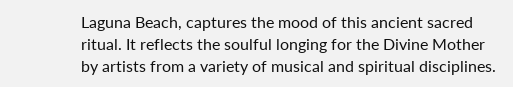Laguna Beach, captures the mood of this ancient sacred ritual. It reflects the soulful longing for the Divine Mother by artists from a variety of musical and spiritual disciplines.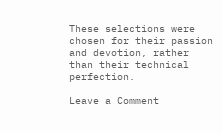These selections were chosen for their passion and devotion, rather than their technical perfection.

Leave a Comment